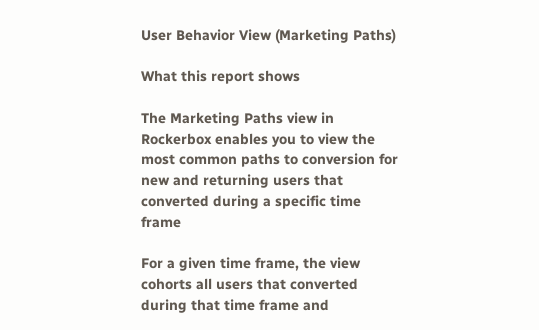User Behavior View (Marketing Paths)

What this report shows

The Marketing Paths view in Rockerbox enables you to view the most common paths to conversion for new and returning users that converted during a specific time frame

For a given time frame, the view cohorts all users that converted during that time frame and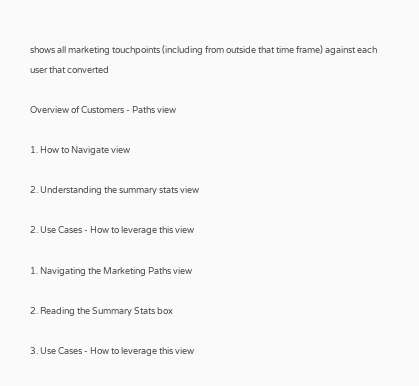shows all marketing touchpoints (including from outside that time frame) against each user that converted

Overview of Customers - Paths view

1. How to Navigate view

2. Understanding the summary stats view

2. Use Cases - How to leverage this view

1. Navigating the Marketing Paths view

2. Reading the Summary Stats box

3. Use Cases - How to leverage this view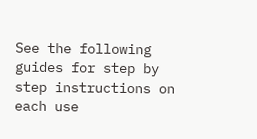See the following guides for step by step instructions on each use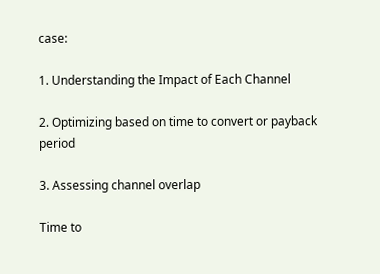case:

1. Understanding the Impact of Each Channel

2. Optimizing based on time to convert or payback period

3. Assessing channel overlap

Time to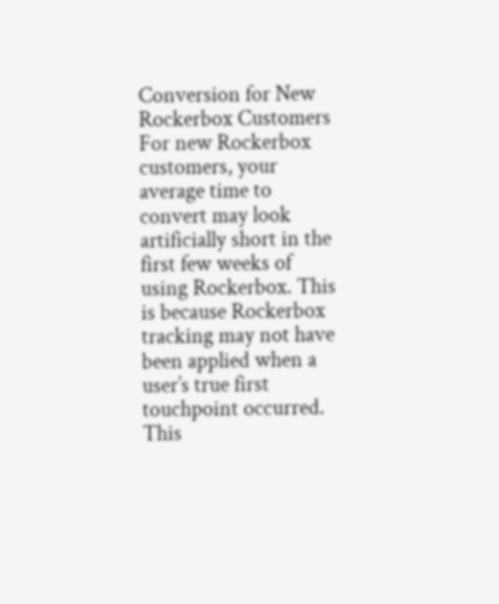Conversion for New Rockerbox Customers
For new Rockerbox customers, your average time to convert may look artificially short in the first few weeks of using Rockerbox. This is because Rockerbox tracking may not have been applied when a user’s true first touchpoint occurred. This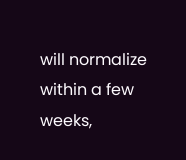will normalize within a few weeks,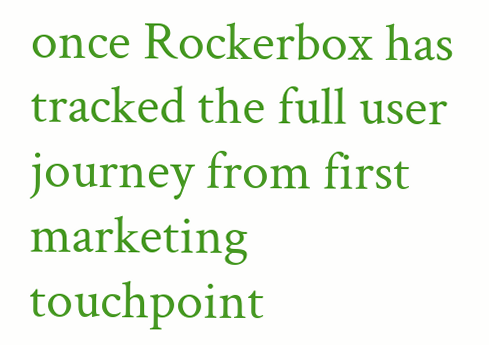once Rockerbox has tracked the full user journey from first marketing touchpoint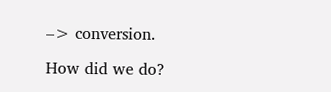–> conversion.

How did we do?